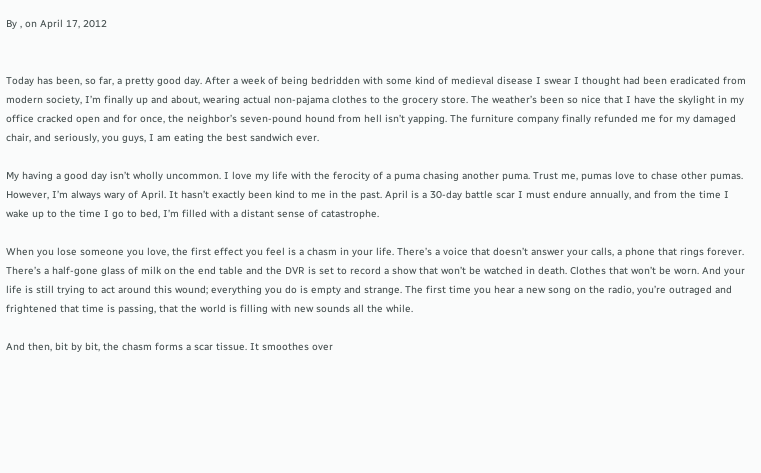By , on April 17, 2012


Today has been, so far, a pretty good day. After a week of being bedridden with some kind of medieval disease I swear I thought had been eradicated from modern society, I’m finally up and about, wearing actual non-pajama clothes to the grocery store. The weather’s been so nice that I have the skylight in my office cracked open and for once, the neighbor’s seven-pound hound from hell isn’t yapping. The furniture company finally refunded me for my damaged chair, and seriously, you guys, I am eating the best sandwich ever.

My having a good day isn’t wholly uncommon. I love my life with the ferocity of a puma chasing another puma. Trust me, pumas love to chase other pumas. However, I’m always wary of April. It hasn’t exactly been kind to me in the past. April is a 30-day battle scar I must endure annually, and from the time I wake up to the time I go to bed, I’m filled with a distant sense of catastrophe.

When you lose someone you love, the first effect you feel is a chasm in your life. There’s a voice that doesn’t answer your calls, a phone that rings forever. There’s a half-gone glass of milk on the end table and the DVR is set to record a show that won’t be watched in death. Clothes that won’t be worn. And your life is still trying to act around this wound; everything you do is empty and strange. The first time you hear a new song on the radio, you’re outraged and frightened that time is passing, that the world is filling with new sounds all the while.

And then, bit by bit, the chasm forms a scar tissue. It smoothes over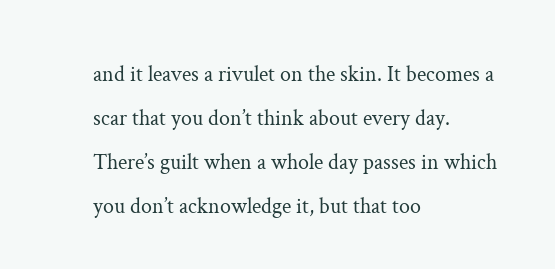and it leaves a rivulet on the skin. It becomes a scar that you don’t think about every day. There’s guilt when a whole day passes in which you don’t acknowledge it, but that too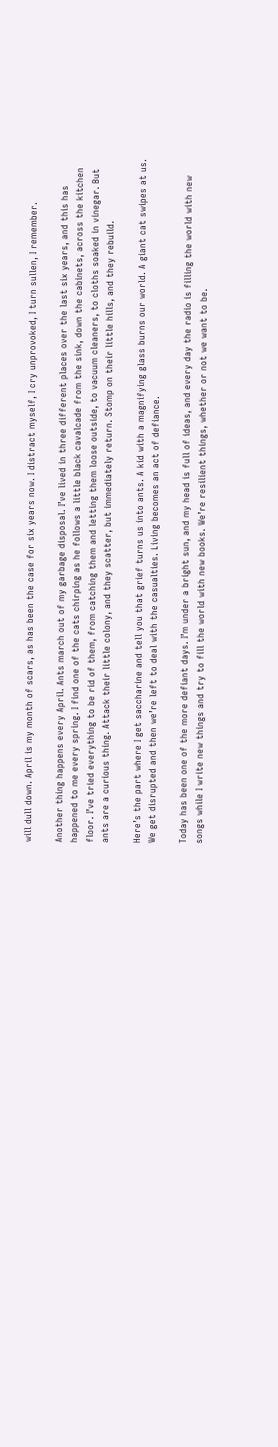will dull down. April is my month of scars, as has been the case for six years now. I distract myself, I cry unprovoked, I turn sullen, I remember.

Another thing happens every April. Ants march out of my garbage disposal. I’ve lived in three different places over the last six years, and this has happened to me every spring. I find one of the cats chirping as he follows a little black cavalcade from the sink, down the cabinets, across the kitchen floor. I’ve tried everything to be rid of them, from catching them and letting them loose outside, to vacuum cleaners, to cloths soaked in vinegar. But ants are a curious thing. Attack their little colony, and they scatter, but immediately return. Stomp on their little hills, and they rebuild.

Here’s the part where I get saccharine and tell you that grief turns us into ants. A kid with a magnifying glass burns our world. A giant cat swipes at us. We get disrupted and then we’re left to deal with the casualties. Living becomes an act of defiance.

Today has been one of the more defiant days. I’m under a bright sun, and my head is full of ideas, and every day the radio is filling the world with new songs while I write new things and try to fill the world with new books. We’re resilient things, whether or not we want to be.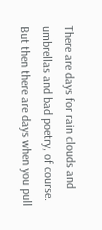There are days for rain clouds and umbrellas and bad poetry, of course. But then there are days when you pull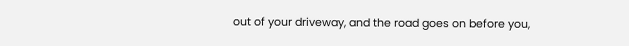out of your driveway, and the road goes on before you,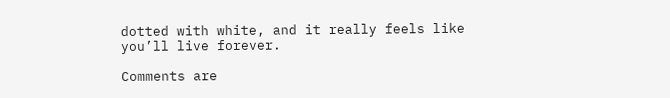dotted with white, and it really feels like you’ll live forever.

Comments are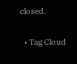closed.

  • Tag Cloud